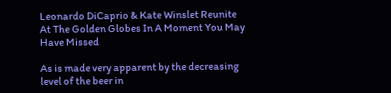Leonardo DiCaprio & Kate Winslet Reunite At The Golden Globes In A Moment You May Have Missed

As is made very apparent by the decreasing level of the beer in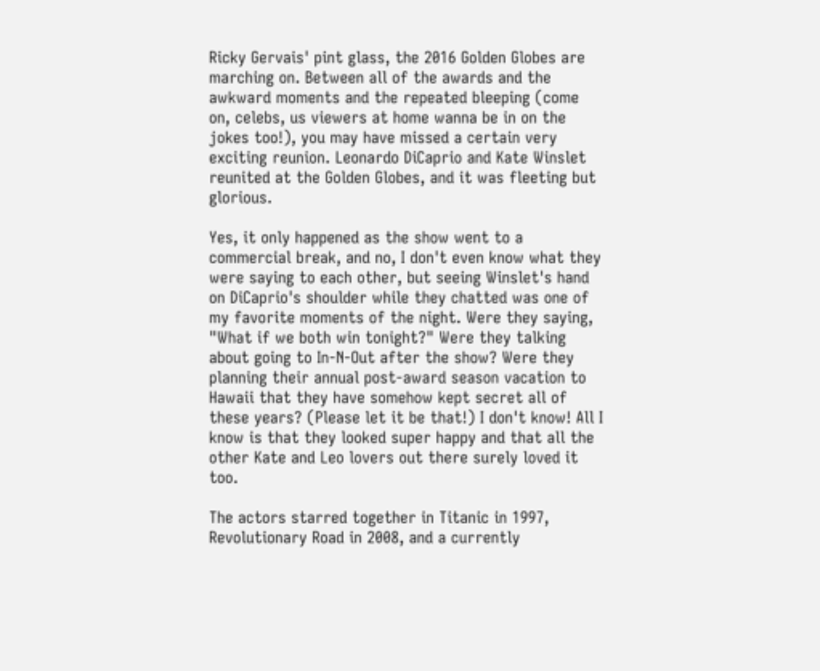Ricky Gervais' pint glass, the 2016 Golden Globes are marching on. Between all of the awards and the awkward moments and the repeated bleeping (come on, celebs, us viewers at home wanna be in on the jokes too!), you may have missed a certain very exciting reunion. Leonardo DiCaprio and Kate Winslet reunited at the Golden Globes, and it was fleeting but glorious.

Yes, it only happened as the show went to a commercial break, and no, I don't even know what they were saying to each other, but seeing Winslet's hand on DiCaprio's shoulder while they chatted was one of my favorite moments of the night. Were they saying, "What if we both win tonight?" Were they talking about going to In-N-Out after the show? Were they planning their annual post-award season vacation to Hawaii that they have somehow kept secret all of these years? (Please let it be that!) I don't know! All I know is that they looked super happy and that all the other Kate and Leo lovers out there surely loved it too.

The actors starred together in Titanic in 1997, Revolutionary Road in 2008, and a currently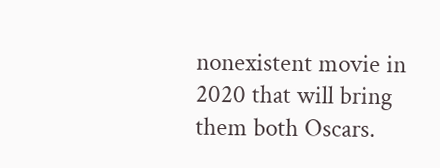nonexistent movie in 2020 that will bring them both Oscars.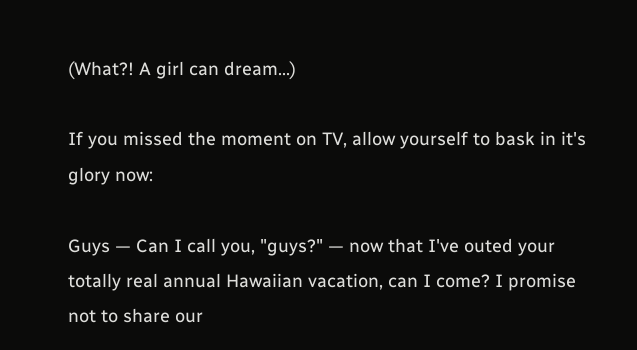(What?! A girl can dream...)

If you missed the moment on TV, allow yourself to bask in it's glory now:

Guys — Can I call you, "guys?" — now that I've outed your totally real annual Hawaiian vacation, can I come? I promise not to share our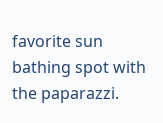favorite sun bathing spot with the paparazzi.